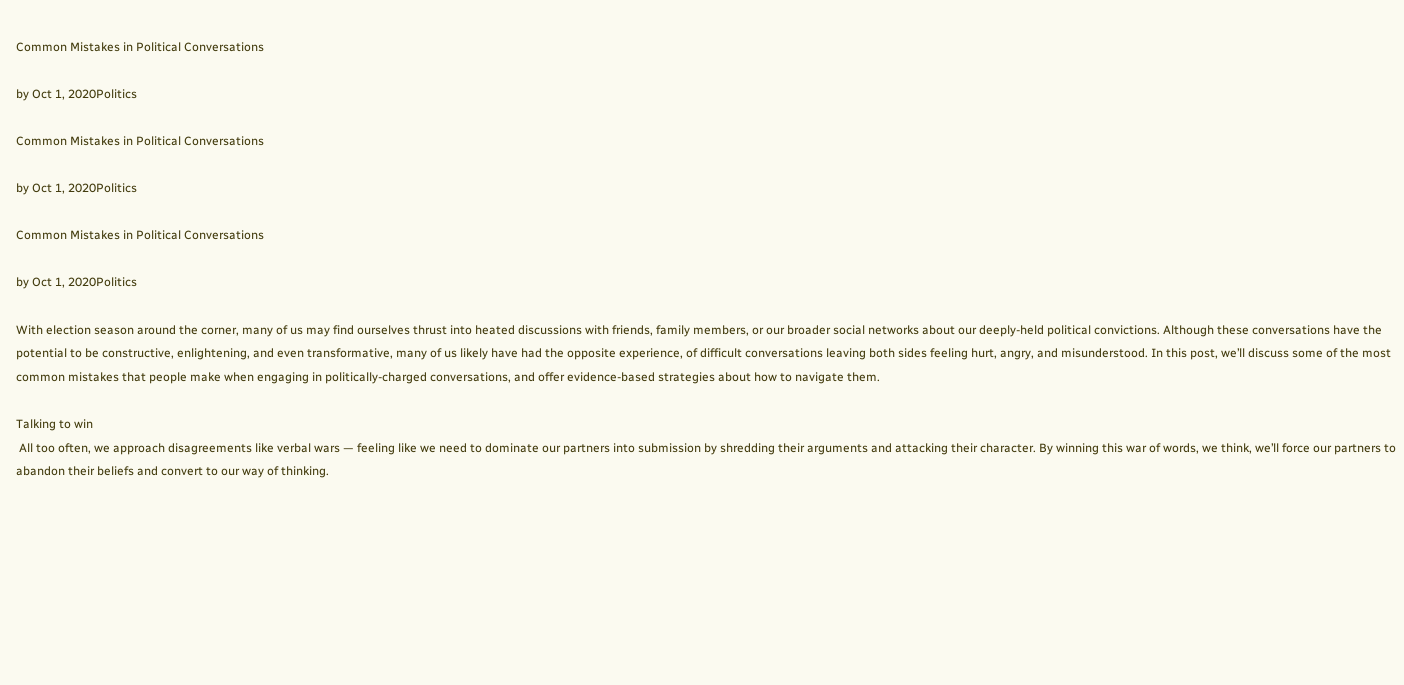Common Mistakes in Political Conversations

by Oct 1, 2020Politics

Common Mistakes in Political Conversations

by Oct 1, 2020Politics

Common Mistakes in Political Conversations

by Oct 1, 2020Politics

With election season around the corner, many of us may find ourselves thrust into heated discussions with friends, family members, or our broader social networks about our deeply-held political convictions. Although these conversations have the potential to be constructive, enlightening, and even transformative, many of us likely have had the opposite experience, of difficult conversations leaving both sides feeling hurt, angry, and misunderstood. In this post, we’ll discuss some of the most common mistakes that people make when engaging in politically-charged conversations, and offer evidence-based strategies about how to navigate them.

Talking to win
 All too often, we approach disagreements like verbal wars — feeling like we need to dominate our partners into submission by shredding their arguments and attacking their character. By winning this war of words, we think, we’ll force our partners to abandon their beliefs and convert to our way of thinking.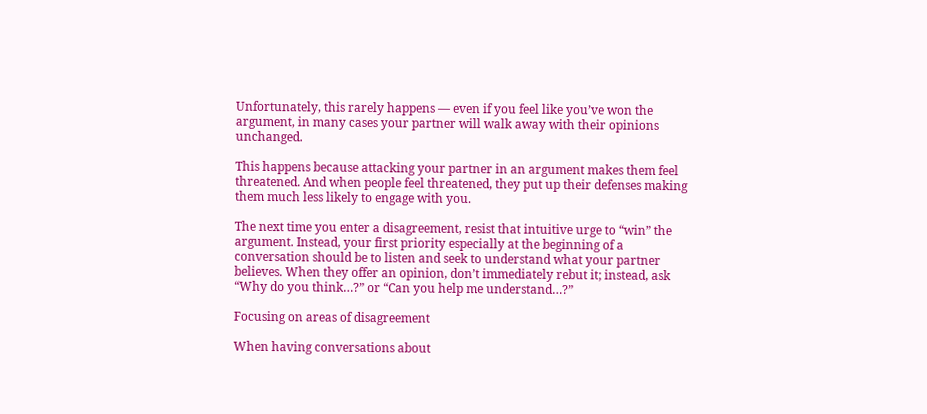Unfortunately, this rarely happens — even if you feel like you’ve won the argument, in many cases your partner will walk away with their opinions unchanged.

This happens because attacking your partner in an argument makes them feel threatened. And when people feel threatened, they put up their defenses making them much less likely to engage with you.

The next time you enter a disagreement, resist that intuitive urge to “win” the argument. Instead, your first priority especially at the beginning of a conversation should be to listen and seek to understand what your partner believes. When they offer an opinion, don’t immediately rebut it; instead, ask “Why do you think…?” or “Can you help me understand…?”

Focusing on areas of disagreement

When having conversations about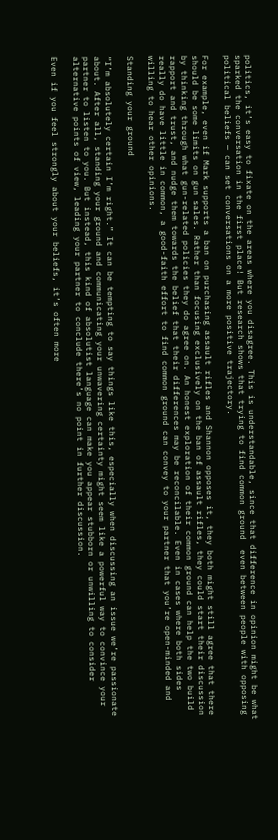politics, it’s easy to fixate on the areas where you disagree. This is understandable, since that difference in opinion might be what sparked the conversation in the first place! But research shows that trying to find common ground  even between people with opposing political beliefs — can set conversations on a more positive trajectory.

For example, even if Mark supports a ban on purchasing assault rifles and Shannon opposes it, they both might still agree that there should be some limits on gun sales. Rather than focusing exclusively on the ban of assault rifles, they could start their discussion by thinking through what gun-related policies they do agree on. An honest exploration of their common ground can help the two build rapport and trust, and nudge them towards the belief that their differences may be reconcilable. Even in cases where both sides really do have little in common, a good-faith effort to find common ground can convey to your partner that you’re open-minded and willing to hear other opinions.

Standing your ground

“I’m absolutely certain I’m right.” It can be tempting to say things like this, especially when discussing an issue we’re passionate about. After all, standing your ground and communicating your unwavering certainty might seem like a powerful way to convince your partner to listen to you. But instead, this kind of absolutist language can make you appear stubborn or unwilling to consider alternative points of view, leading your partner to conclude there’s no point in further discussion.

Even if you feel strongly about your beliefs, it’s often more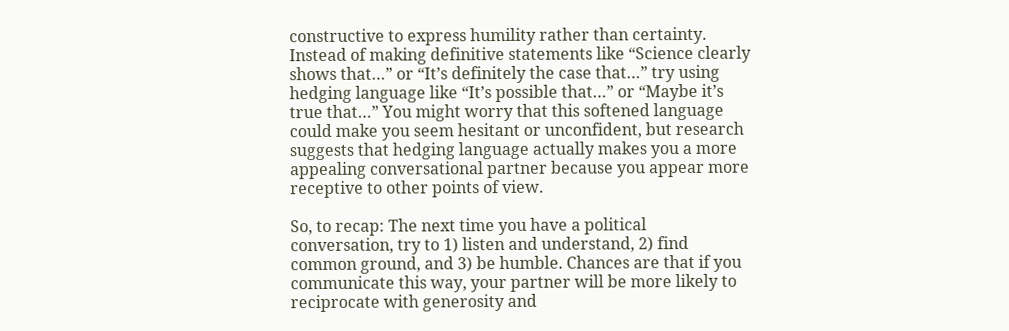constructive to express humility rather than certainty. Instead of making definitive statements like “Science clearly shows that…” or “It’s definitely the case that…” try using hedging language like “It’s possible that…” or “Maybe it’s true that…” You might worry that this softened language could make you seem hesitant or unconfident, but research suggests that hedging language actually makes you a more appealing conversational partner because you appear more receptive to other points of view.

So, to recap: The next time you have a political conversation, try to 1) listen and understand, 2) find common ground, and 3) be humble. Chances are that if you communicate this way, your partner will be more likely to reciprocate with generosity and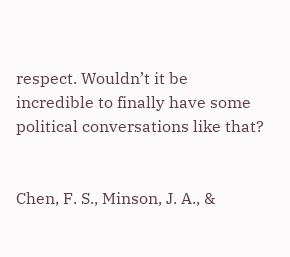respect. Wouldn’t it be incredible to finally have some political conversations like that?


Chen, F. S., Minson, J. A., &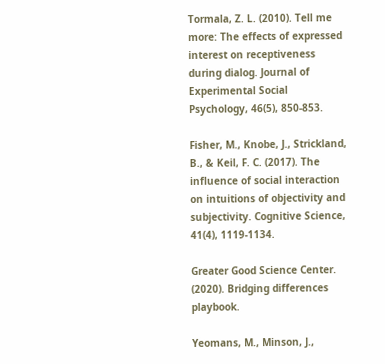Tormala, Z. L. (2010). Tell me more: The effects of expressed interest on receptiveness during dialog. Journal of Experimental Social Psychology, 46(5), 850-853.

Fisher, M., Knobe, J., Strickland, B., & Keil, F. C. (2017). The influence of social interaction on intuitions of objectivity and subjectivity. Cognitive Science, 41(4), 1119-1134.

Greater Good Science Center. (2020). Bridging differences playbook.

Yeomans, M., Minson, J.,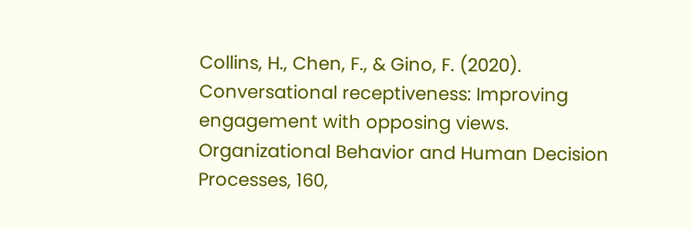Collins, H., Chen, F., & Gino, F. (2020). Conversational receptiveness: Improving engagement with opposing views. Organizational Behavior and Human Decision Processes, 160,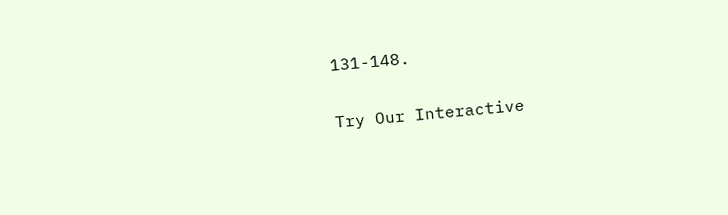131-148.

Try Our Interactive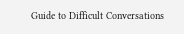Guide to Difficult Conversations